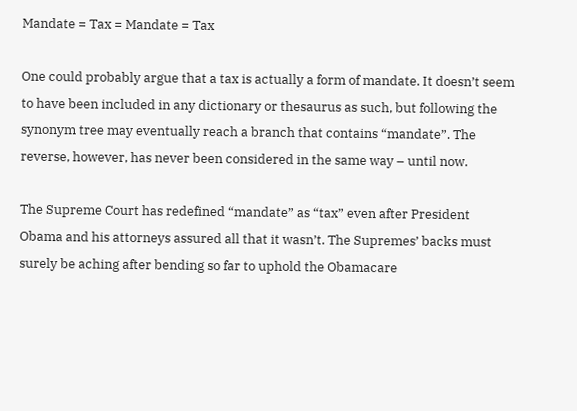Mandate = Tax = Mandate = Tax

One could probably argue that a tax is actually a form of mandate. It doesn’t seem to have been included in any dictionary or thesaurus as such, but following the synonym tree may eventually reach a branch that contains “mandate”. The reverse, however, has never been considered in the same way – until now.

The Supreme Court has redefined “mandate” as “tax” even after President Obama and his attorneys assured all that it wasn’t. The Supremes’ backs must surely be aching after bending so far to uphold the Obamacare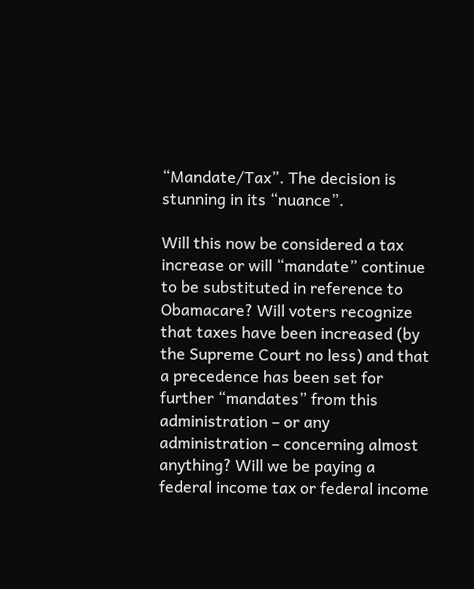“Mandate/Tax”. The decision is stunning in its “nuance”.

Will this now be considered a tax increase or will “mandate” continue to be substituted in reference to Obamacare? Will voters recognize that taxes have been increased (by the Supreme Court no less) and that a precedence has been set for further “mandates” from this administration – or any administration – concerning almost anything? Will we be paying a federal income tax or federal income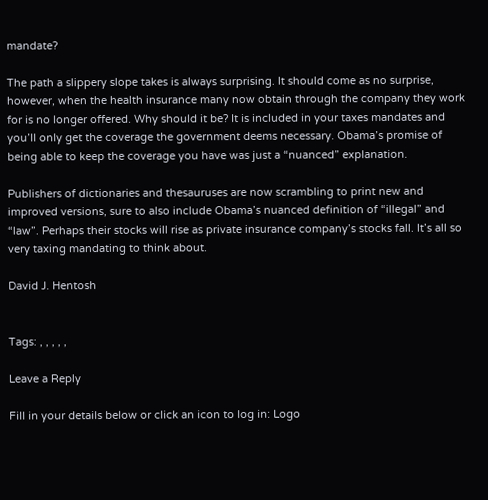mandate?

The path a slippery slope takes is always surprising. It should come as no surprise, however, when the health insurance many now obtain through the company they work for is no longer offered. Why should it be? It is included in your taxes mandates and you’ll only get the coverage the government deems necessary. Obama’s promise of being able to keep the coverage you have was just a “nuanced” explanation.

Publishers of dictionaries and thesauruses are now scrambling to print new and improved versions, sure to also include Obama’s nuanced definition of “illegal” and “law”. Perhaps their stocks will rise as private insurance company’s stocks fall. It’s all so very taxing mandating to think about.

David J. Hentosh


Tags: , , , , ,

Leave a Reply

Fill in your details below or click an icon to log in: Logo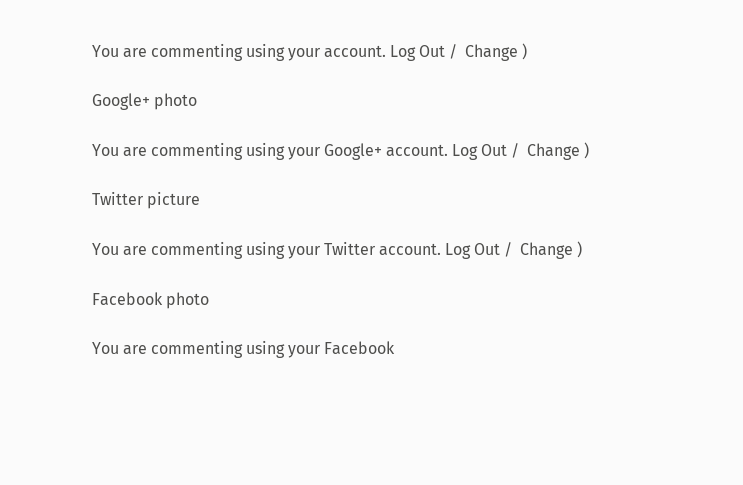You are commenting using your account. Log Out /  Change )

Google+ photo

You are commenting using your Google+ account. Log Out /  Change )

Twitter picture

You are commenting using your Twitter account. Log Out /  Change )

Facebook photo

You are commenting using your Facebook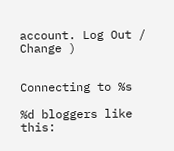account. Log Out /  Change )


Connecting to %s

%d bloggers like this: